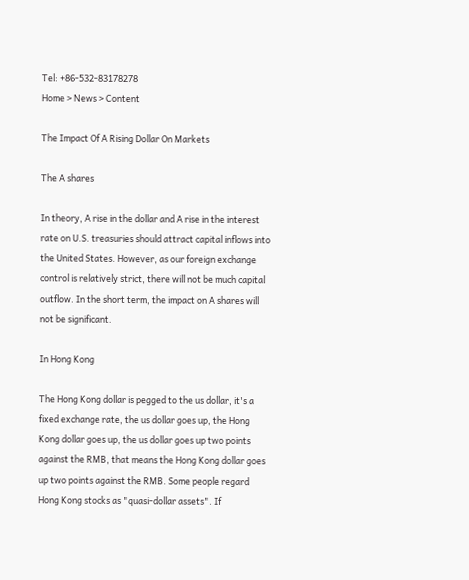Tel: +86-532-83178278
Home > News > Content

The Impact Of A Rising Dollar On Markets

The A shares

In theory, A rise in the dollar and A rise in the interest rate on U.S. treasuries should attract capital inflows into the United States. However, as our foreign exchange control is relatively strict, there will not be much capital outflow. In the short term, the impact on A shares will not be significant.

In Hong Kong

The Hong Kong dollar is pegged to the us dollar, it's a fixed exchange rate, the us dollar goes up, the Hong Kong dollar goes up, the us dollar goes up two points against the RMB, that means the Hong Kong dollar goes up two points against the RMB. Some people regard Hong Kong stocks as "quasi-dollar assets". If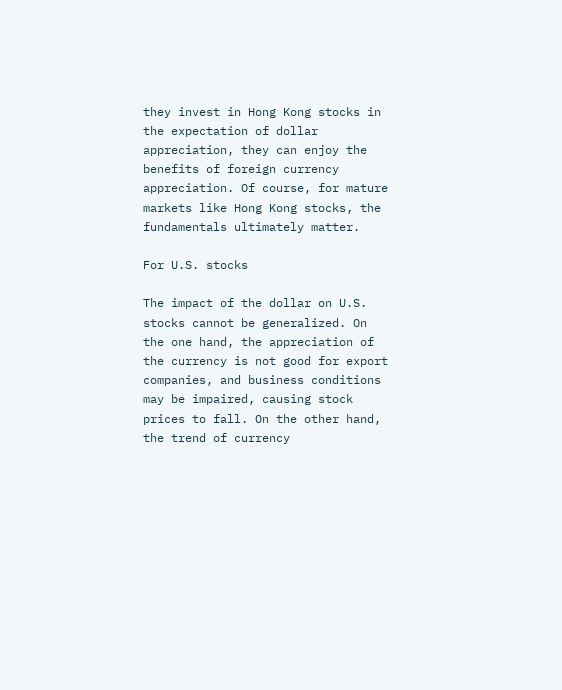they invest in Hong Kong stocks in the expectation of dollar appreciation, they can enjoy the benefits of foreign currency appreciation. Of course, for mature markets like Hong Kong stocks, the fundamentals ultimately matter.

For U.S. stocks

The impact of the dollar on U.S. stocks cannot be generalized. On the one hand, the appreciation of the currency is not good for export companies, and business conditions may be impaired, causing stock prices to fall. On the other hand, the trend of currency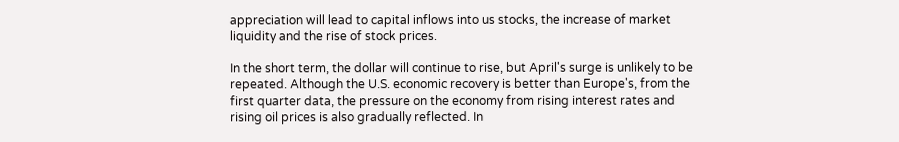appreciation will lead to capital inflows into us stocks, the increase of market liquidity and the rise of stock prices.

In the short term, the dollar will continue to rise, but April's surge is unlikely to be repeated. Although the U.S. economic recovery is better than Europe's, from the first quarter data, the pressure on the economy from rising interest rates and rising oil prices is also gradually reflected. In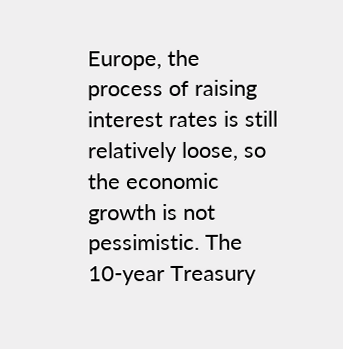Europe, the process of raising interest rates is still relatively loose, so the economic growth is not pessimistic. The 10-year Treasury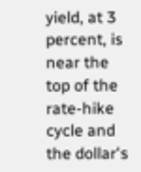yield, at 3 percent, is near the top of the rate-hike cycle and the dollar's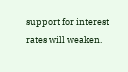support for interest rates will weaken.